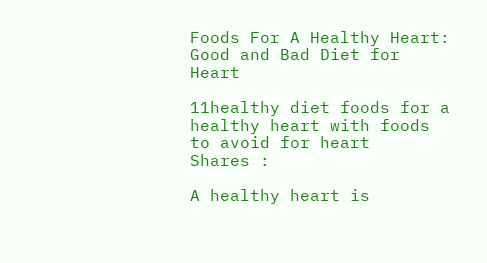Foods For A Healthy Heart: Good and Bad Diet for Heart

11healthy diet foods for a healthy heart with foods to avoid for heart
Shares :

A healthy heart is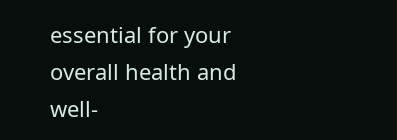essential for your overall health and well-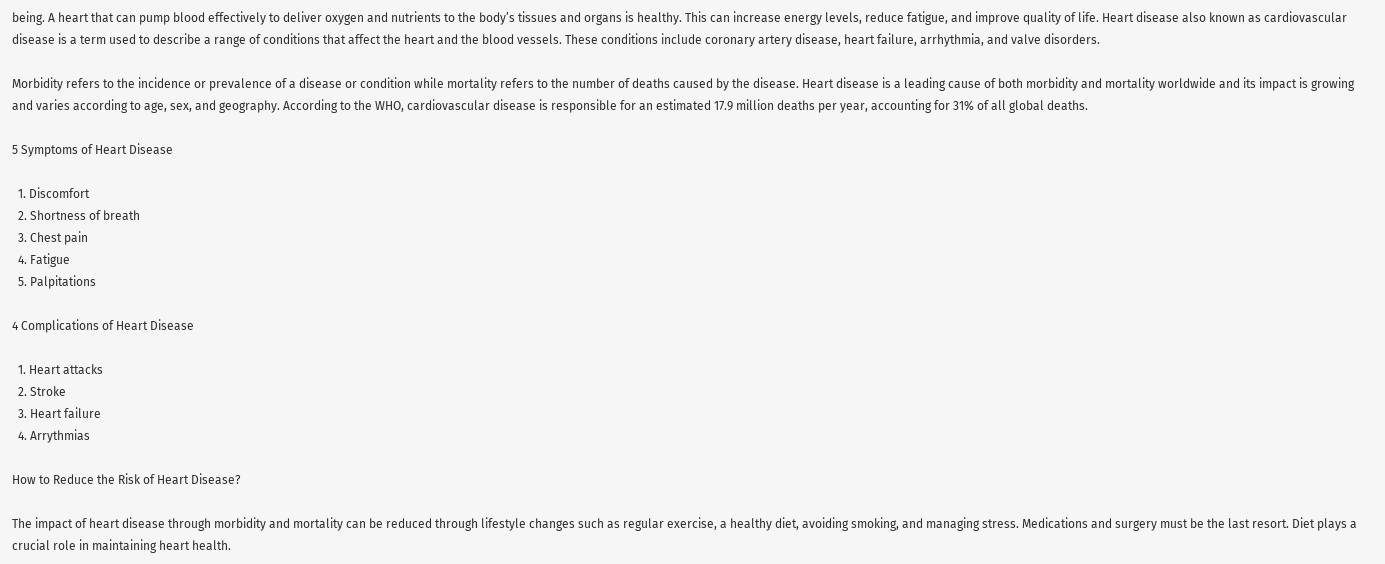being. A heart that can pump blood effectively to deliver oxygen and nutrients to the body’s tissues and organs is healthy. This can increase energy levels, reduce fatigue, and improve quality of life. Heart disease also known as cardiovascular disease is a term used to describe a range of conditions that affect the heart and the blood vessels. These conditions include coronary artery disease, heart failure, arrhythmia, and valve disorders.

Morbidity refers to the incidence or prevalence of a disease or condition while mortality refers to the number of deaths caused by the disease. Heart disease is a leading cause of both morbidity and mortality worldwide and its impact is growing and varies according to age, sex, and geography. According to the WHO, cardiovascular disease is responsible for an estimated 17.9 million deaths per year, accounting for 31% of all global deaths.

5 Symptoms of Heart Disease

  1. Discomfort
  2. Shortness of breath
  3. Chest pain
  4. Fatigue
  5. Palpitations

4 Complications of Heart Disease

  1. Heart attacks
  2. Stroke
  3. Heart failure
  4. Arrythmias

How to Reduce the Risk of Heart Disease?

The impact of heart disease through morbidity and mortality can be reduced through lifestyle changes such as regular exercise, a healthy diet, avoiding smoking, and managing stress. Medications and surgery must be the last resort. Diet plays a crucial role in maintaining heart health.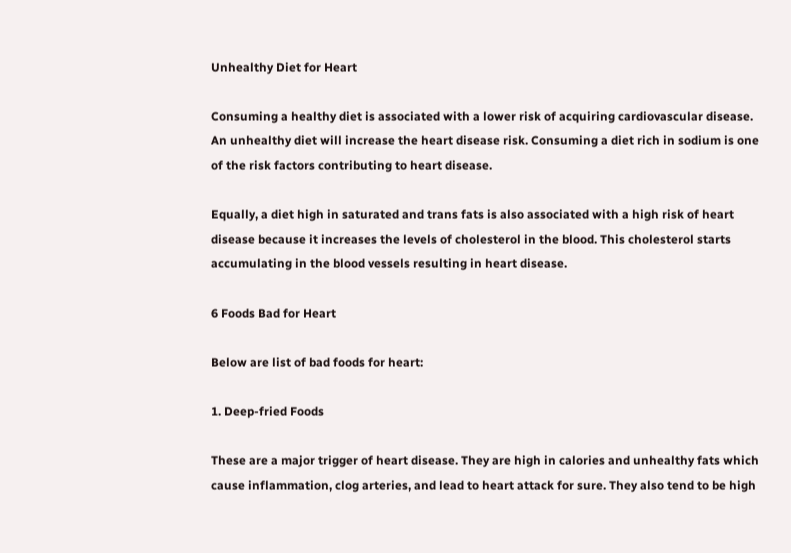Unhealthy Diet for Heart

Consuming a healthy diet is associated with a lower risk of acquiring cardiovascular disease. An unhealthy diet will increase the heart disease risk. Consuming a diet rich in sodium is one of the risk factors contributing to heart disease.

Equally, a diet high in saturated and trans fats is also associated with a high risk of heart disease because it increases the levels of cholesterol in the blood. This cholesterol starts accumulating in the blood vessels resulting in heart disease.

6 Foods Bad for Heart

Below are list of bad foods for heart:

1. Deep-fried Foods

These are a major trigger of heart disease. They are high in calories and unhealthy fats which cause inflammation, clog arteries, and lead to heart attack for sure. They also tend to be high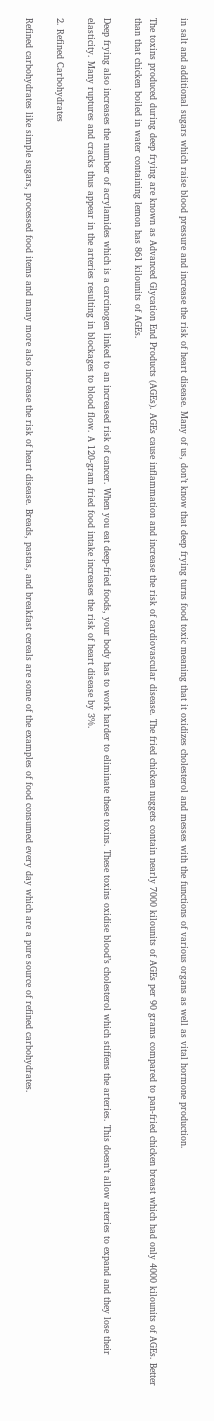in salt and additional sugars which raise blood pressure and increase the risk of heart disease. Many of us, don’t know that deep frying turns food toxic meaning that it oxidizes cholesterol and messes with the functions of various organs as well as vital hormone production.

The toxins produced during deep frying are known as Advanced Glycation End Products (AGEs). AGEs cause inflammation and increase the risk of cardiovascular disease. The fried chicken nuggets contain nearly 7000 kilounits of AGEs per 90 grams compared to pan-fried chicken breast which had only 4000 kilounits of AGEs. Better than that chicken boiled in water containing lemon has 861 kilounits of AGEs.

Deep frying also increases the number of acrylamides which is a carcinogen linked to an increased risk of cancer. When you eat deep-fried foods, your body has to work harder to eliminate these toxins. These toxins oxidise blood’s cholesterol which stiffens the arteries. This doesn’t allow arteries to expand and they lose their elasticity. Many ruptures and cracks thus appear in the arteries resulting in blockages to blood flow. A 120-gram fried food intake increases the risk of heart disease by 3%.

2. Refined Carbohydrates

Refined carbohydrates like simple sugars, processed food items and many more also increase the risk of heart disease. Breads, pastas, and breakfast cereals are some of the examples of food consumed every day which are a pure source of refined carbohydrates.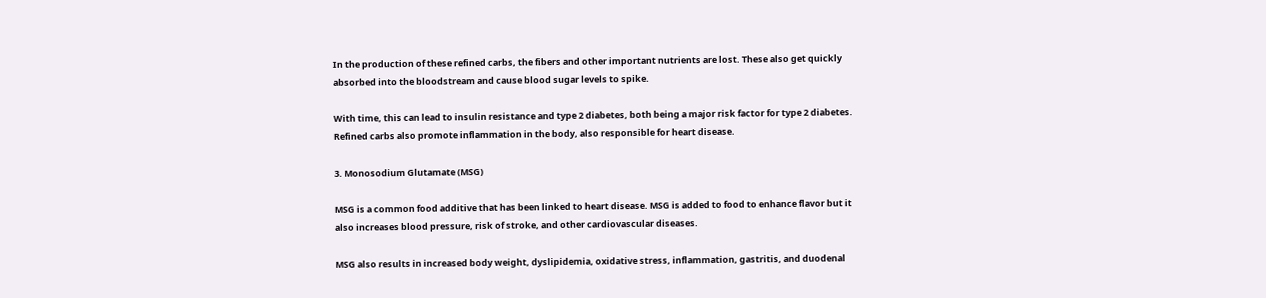In the production of these refined carbs, the fibers and other important nutrients are lost. These also get quickly absorbed into the bloodstream and cause blood sugar levels to spike.

With time, this can lead to insulin resistance and type 2 diabetes, both being a major risk factor for type 2 diabetes. Refined carbs also promote inflammation in the body, also responsible for heart disease.

3. Monosodium Glutamate (MSG)

MSG is a common food additive that has been linked to heart disease. MSG is added to food to enhance flavor but it also increases blood pressure, risk of stroke, and other cardiovascular diseases.

MSG also results in increased body weight, dyslipidemia, oxidative stress, inflammation, gastritis, and duodenal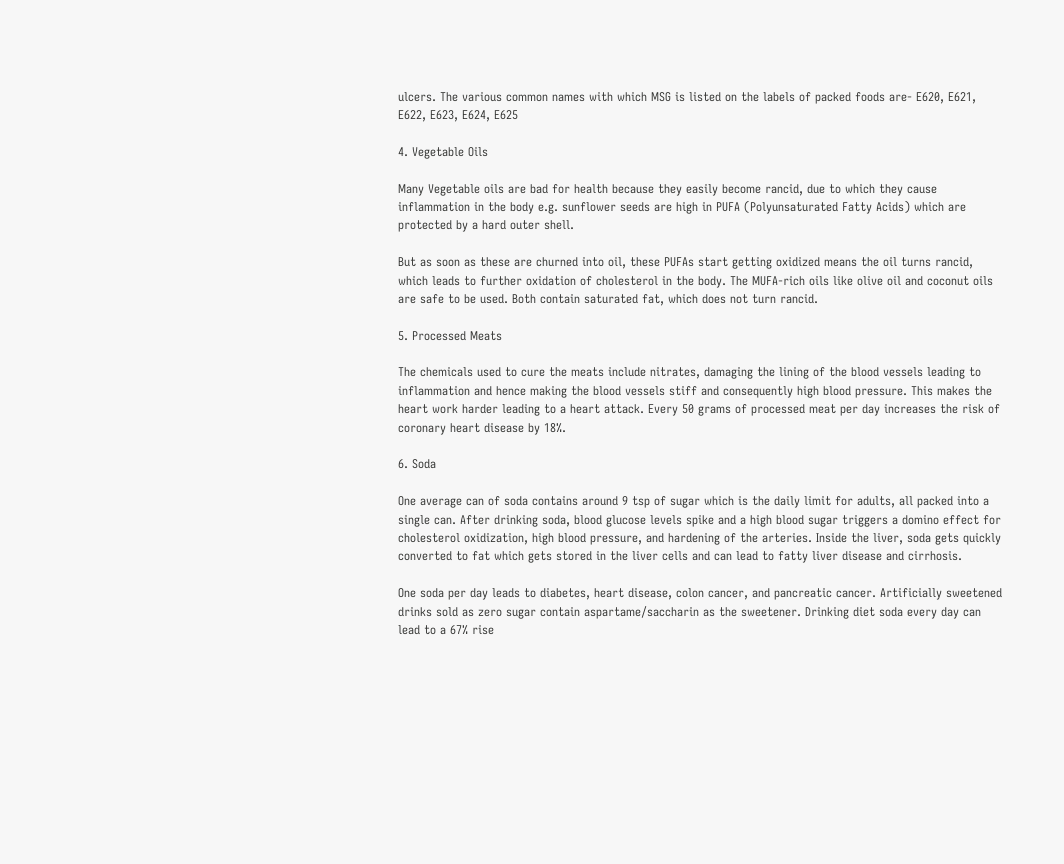ulcers. The various common names with which MSG is listed on the labels of packed foods are- E620, E621, E622, E623, E624, E625

4. Vegetable Oils

Many Vegetable oils are bad for health because they easily become rancid, due to which they cause inflammation in the body e.g. sunflower seeds are high in PUFA (Polyunsaturated Fatty Acids) which are protected by a hard outer shell.

But as soon as these are churned into oil, these PUFAs start getting oxidized means the oil turns rancid, which leads to further oxidation of cholesterol in the body. The MUFA-rich oils like olive oil and coconut oils are safe to be used. Both contain saturated fat, which does not turn rancid.

5. Processed Meats

The chemicals used to cure the meats include nitrates, damaging the lining of the blood vessels leading to inflammation and hence making the blood vessels stiff and consequently high blood pressure. This makes the heart work harder leading to a heart attack. Every 50 grams of processed meat per day increases the risk of coronary heart disease by 18%.

6. Soda

One average can of soda contains around 9 tsp of sugar which is the daily limit for adults, all packed into a single can. After drinking soda, blood glucose levels spike and a high blood sugar triggers a domino effect for cholesterol oxidization, high blood pressure, and hardening of the arteries. Inside the liver, soda gets quickly converted to fat which gets stored in the liver cells and can lead to fatty liver disease and cirrhosis.

One soda per day leads to diabetes, heart disease, colon cancer, and pancreatic cancer. Artificially sweetened drinks sold as zero sugar contain aspartame/saccharin as the sweetener. Drinking diet soda every day can lead to a 67% rise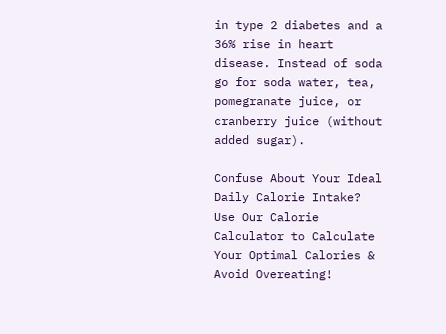in type 2 diabetes and a 36% rise in heart disease. Instead of soda go for soda water, tea, pomegranate juice, or cranberry juice (without added sugar).

Confuse About Your Ideal Daily Calorie Intake?
Use Our Calorie Calculator to Calculate Your Optimal Calories & Avoid Overeating!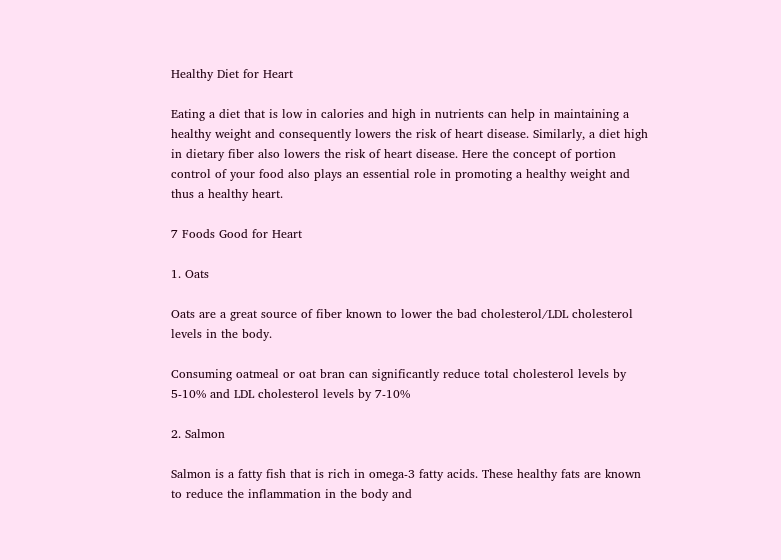Healthy Diet for Heart

Eating a diet that is low in calories and high in nutrients can help in maintaining a healthy weight and consequently lowers the risk of heart disease. Similarly, a diet high in dietary fiber also lowers the risk of heart disease. Here the concept of portion control of your food also plays an essential role in promoting a healthy weight and thus a healthy heart.

7 Foods Good for Heart

1. Oats

Oats are a great source of fiber known to lower the bad cholesterol/LDL cholesterol levels in the body.

Consuming oatmeal or oat bran can significantly reduce total cholesterol levels by 5-10% and LDL cholesterol levels by 7-10%

2. Salmon

Salmon is a fatty fish that is rich in omega-3 fatty acids. These healthy fats are known to reduce the inflammation in the body and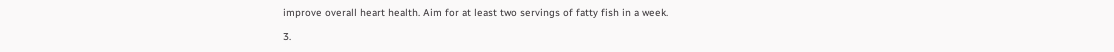improve overall heart health. Aim for at least two servings of fatty fish in a week.

3.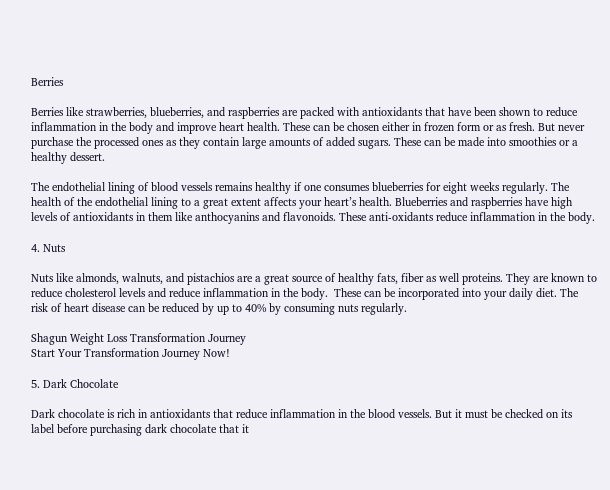Berries

Berries like strawberries, blueberries, and raspberries are packed with antioxidants that have been shown to reduce inflammation in the body and improve heart health. These can be chosen either in frozen form or as fresh. But never purchase the processed ones as they contain large amounts of added sugars. These can be made into smoothies or a healthy dessert.

The endothelial lining of blood vessels remains healthy if one consumes blueberries for eight weeks regularly. The health of the endothelial lining to a great extent affects your heart’s health. Blueberries and raspberries have high levels of antioxidants in them like anthocyanins and flavonoids. These anti-oxidants reduce inflammation in the body.

4. Nuts

Nuts like almonds, walnuts, and pistachios are a great source of healthy fats, fiber as well proteins. They are known to reduce cholesterol levels and reduce inflammation in the body.  These can be incorporated into your daily diet. The risk of heart disease can be reduced by up to 40% by consuming nuts regularly.

Shagun Weight Loss Transformation Journey
Start Your Transformation Journey Now!

5. Dark Chocolate

Dark chocolate is rich in antioxidants that reduce inflammation in the blood vessels. But it must be checked on its label before purchasing dark chocolate that it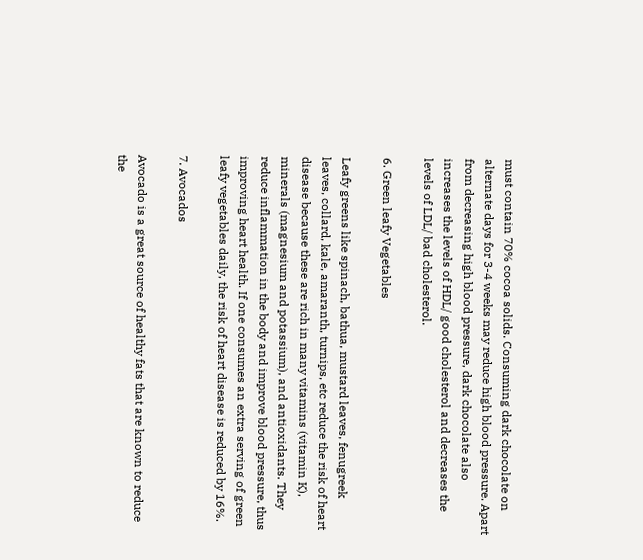must contain 70% cocoa solids. Consuming dark chocolate on alternate days for 3-4 weeks may reduce high blood pressure. Apart from decreasing high blood pressure, dark chocolate also increases the levels of HDL/ good cholesterol and decreases the levels of LDL/ bad cholesterol.

6. Green leafy Vegetables

Leafy greens like spinach, bathua, mustard leaves, fenugreek leaves, collard, kale, amaranth, turnips, etc reduce the risk of heart disease because these are rich in many vitamins (vitamin K), minerals (magnesium and potassium), and antioxidants. They reduce inflammation in the body and improve blood pressure, thus improving heart health. If one consumes an extra serving of green leafy vegetables daily, the risk of heart disease is reduced by 16%.

7. Avocados

Avocado is a great source of healthy fats that are known to reduce the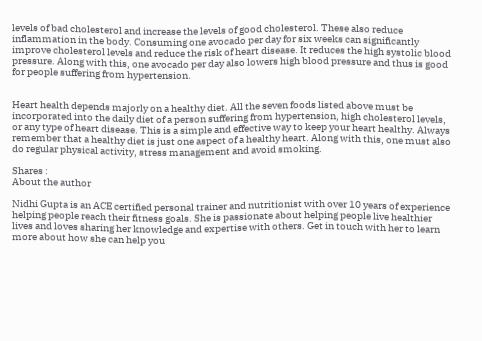levels of bad cholesterol and increase the levels of good cholesterol. These also reduce inflammation in the body. Consuming one avocado per day for six weeks can significantly improve cholesterol levels and reduce the risk of heart disease. It reduces the high systolic blood pressure. Along with this, one avocado per day also lowers high blood pressure and thus is good for people suffering from hypertension.


Heart health depends majorly on a healthy diet. All the seven foods listed above must be incorporated into the daily diet of a person suffering from hypertension, high cholesterol levels, or any type of heart disease. This is a simple and effective way to keep your heart healthy. Always remember that a healthy diet is just one aspect of a healthy heart. Along with this, one must also do regular physical activity, stress management and avoid smoking.

Shares :
About the author

Nidhi Gupta is an ACE certified personal trainer and nutritionist with over 10 years of experience helping people reach their fitness goals. She is passionate about helping people live healthier lives and loves sharing her knowledge and expertise with others. Get in touch with her to learn more about how she can help you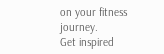on your fitness journey.
Get inspired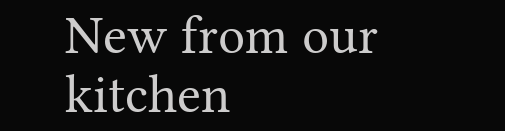New from our kitchen